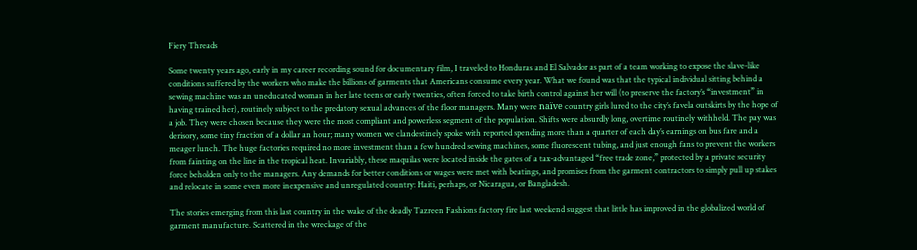Fiery Threads

Some twenty years ago, early in my career recording sound for documentary film, I traveled to Honduras and El Salvador as part of a team working to expose the slave-like conditions suffered by the workers who make the billions of garments that Americans consume every year. What we found was that the typical individual sitting behind a sewing machine was an uneducated woman in her late teens or early twenties, often forced to take birth control against her will (to preserve the factory’s “investment” in having trained her), routinely subject to the predatory sexual advances of the floor managers. Many were naïve country girls lured to the city’s favela outskirts by the hope of a job. They were chosen because they were the most compliant and powerless segment of the population. Shifts were absurdly long, overtime routinely withheld. The pay was derisory, some tiny fraction of a dollar an hour; many women we clandestinely spoke with reported spending more than a quarter of each day’s earnings on bus fare and a meager lunch. The huge factories required no more investment than a few hundred sewing machines, some fluorescent tubing, and just enough fans to prevent the workers from fainting on the line in the tropical heat. Invariably, these maquilas were located inside the gates of a tax-advantaged “free trade zone,” protected by a private security force beholden only to the managers. Any demands for better conditions or wages were met with beatings, and promises from the garment contractors to simply pull up stakes and relocate in some even more inexpensive and unregulated country: Haiti, perhaps, or Nicaragua, or Bangladesh.

The stories emerging from this last country in the wake of the deadly Tazreen Fashions factory fire last weekend suggest that little has improved in the globalized world of garment manufacture. Scattered in the wreckage of the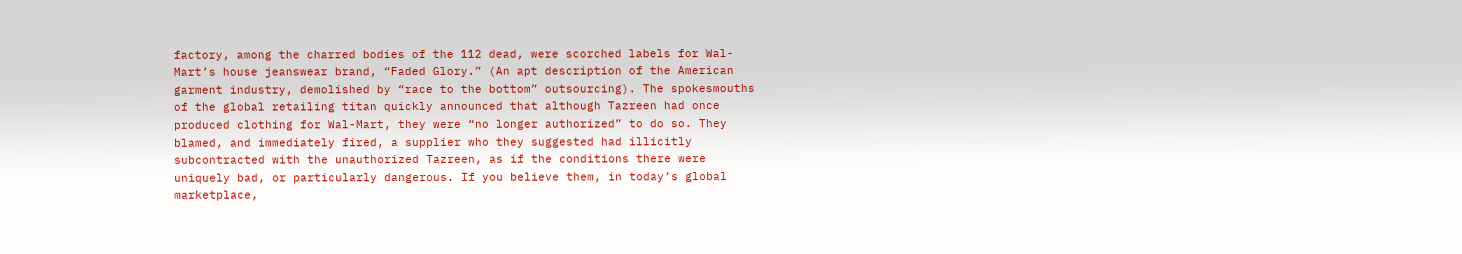factory, among the charred bodies of the 112 dead, were scorched labels for Wal-Mart’s house jeanswear brand, “Faded Glory.” (An apt description of the American garment industry, demolished by “race to the bottom” outsourcing). The spokesmouths of the global retailing titan quickly announced that although Tazreen had once produced clothing for Wal-Mart, they were “no longer authorized” to do so. They blamed, and immediately fired, a supplier who they suggested had illicitly subcontracted with the unauthorized Tazreen, as if the conditions there were uniquely bad, or particularly dangerous. If you believe them, in today’s global marketplace,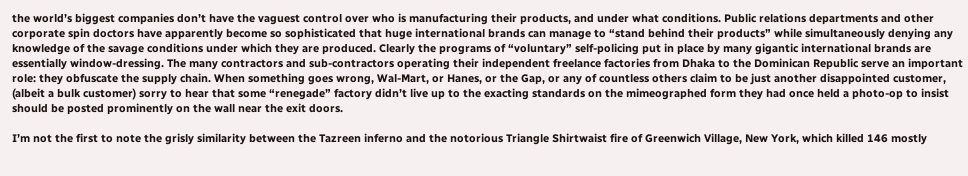the world’s biggest companies don’t have the vaguest control over who is manufacturing their products, and under what conditions. Public relations departments and other corporate spin doctors have apparently become so sophisticated that huge international brands can manage to “stand behind their products” while simultaneously denying any knowledge of the savage conditions under which they are produced. Clearly the programs of “voluntary” self-policing put in place by many gigantic international brands are essentially window-dressing. The many contractors and sub-contractors operating their independent freelance factories from Dhaka to the Dominican Republic serve an important role: they obfuscate the supply chain. When something goes wrong, Wal-Mart, or Hanes, or the Gap, or any of countless others claim to be just another disappointed customer, (albeit a bulk customer) sorry to hear that some “renegade” factory didn’t live up to the exacting standards on the mimeographed form they had once held a photo-op to insist should be posted prominently on the wall near the exit doors.

I’m not the first to note the grisly similarity between the Tazreen inferno and the notorious Triangle Shirtwaist fire of Greenwich Village, New York, which killed 146 mostly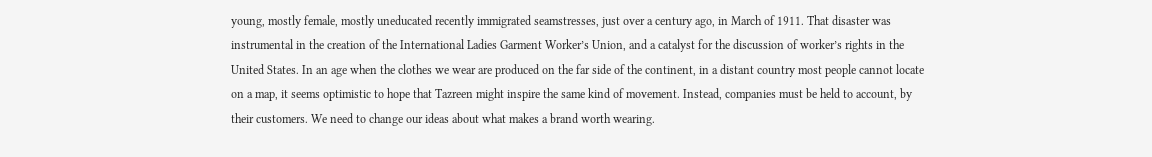young, mostly female, mostly uneducated recently immigrated seamstresses, just over a century ago, in March of 1911. That disaster was instrumental in the creation of the International Ladies Garment Worker’s Union, and a catalyst for the discussion of worker’s rights in the United States. In an age when the clothes we wear are produced on the far side of the continent, in a distant country most people cannot locate on a map, it seems optimistic to hope that Tazreen might inspire the same kind of movement. Instead, companies must be held to account, by their customers. We need to change our ideas about what makes a brand worth wearing.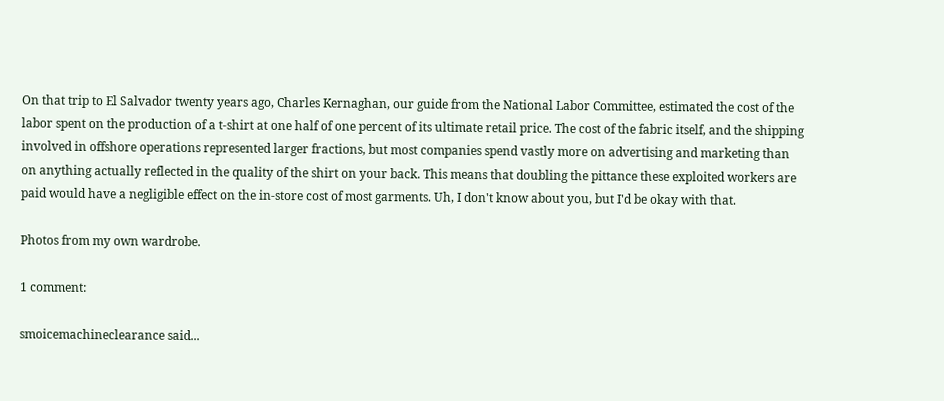On that trip to El Salvador twenty years ago, Charles Kernaghan, our guide from the National Labor Committee, estimated the cost of the labor spent on the production of a t-shirt at one half of one percent of its ultimate retail price. The cost of the fabric itself, and the shipping involved in offshore operations represented larger fractions, but most companies spend vastly more on advertising and marketing than on anything actually reflected in the quality of the shirt on your back. This means that doubling the pittance these exploited workers are paid would have a negligible effect on the in-store cost of most garments. Uh, I don't know about you, but I'd be okay with that.

Photos from my own wardrobe.

1 comment:

smoicemachineclearance said...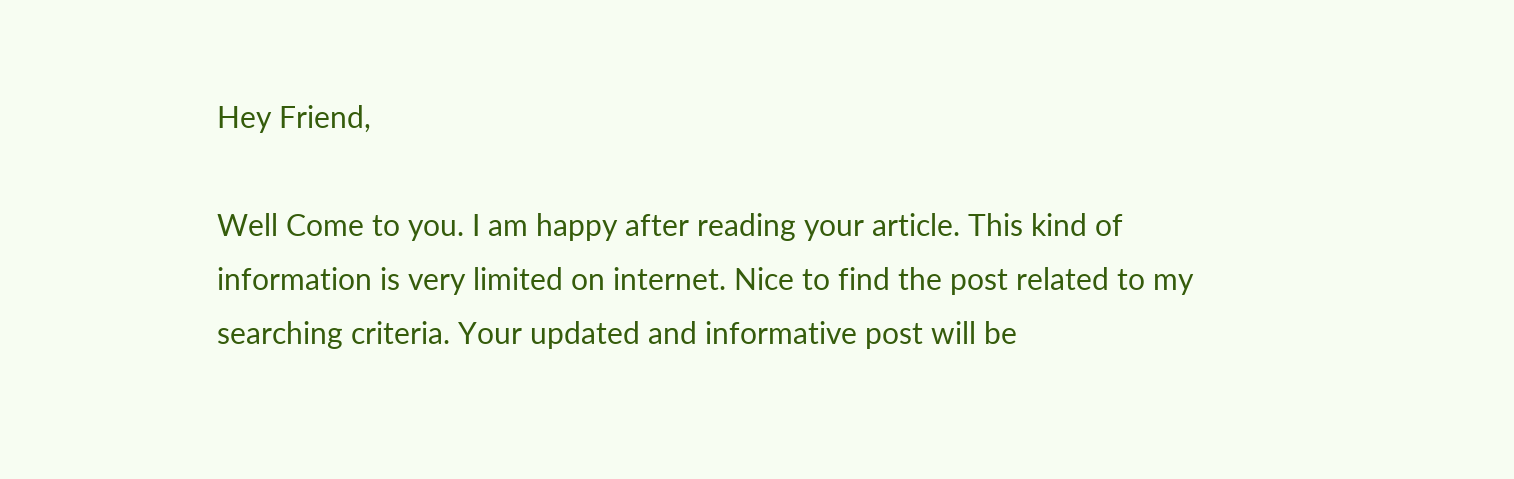Hey Friend,

Well Come to you. I am happy after reading your article. This kind of information is very limited on internet. Nice to find the post related to my searching criteria. Your updated and informative post will be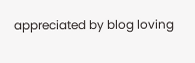appreciated by blog loving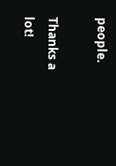people.

Thanks a lot!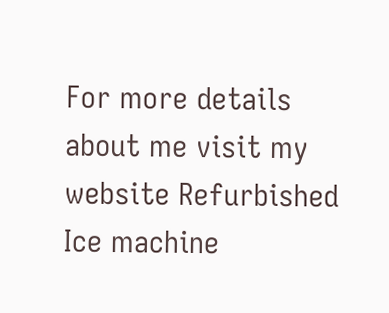For more details about me visit my website Refurbished Ice machine